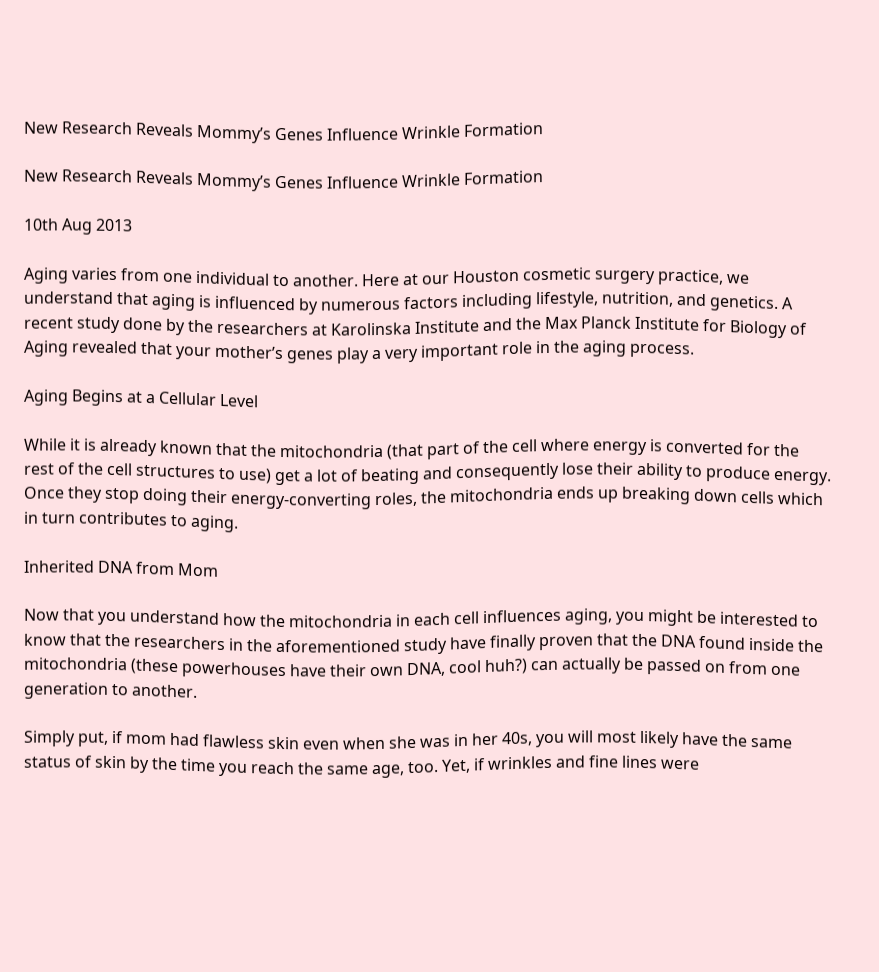New Research Reveals Mommy’s Genes Influence Wrinkle Formation

New Research Reveals Mommy’s Genes Influence Wrinkle Formation

10th Aug 2013

Aging varies from one individual to another. Here at our Houston cosmetic surgery practice, we understand that aging is influenced by numerous factors including lifestyle, nutrition, and genetics. A recent study done by the researchers at Karolinska Institute and the Max Planck Institute for Biology of Aging revealed that your mother’s genes play a very important role in the aging process.

Aging Begins at a Cellular Level

While it is already known that the mitochondria (that part of the cell where energy is converted for the rest of the cell structures to use) get a lot of beating and consequently lose their ability to produce energy. Once they stop doing their energy-converting roles, the mitochondria ends up breaking down cells which in turn contributes to aging.

Inherited DNA from Mom

Now that you understand how the mitochondria in each cell influences aging, you might be interested to know that the researchers in the aforementioned study have finally proven that the DNA found inside the mitochondria (these powerhouses have their own DNA, cool huh?) can actually be passed on from one generation to another.

Simply put, if mom had flawless skin even when she was in her 40s, you will most likely have the same status of skin by the time you reach the same age, too. Yet, if wrinkles and fine lines were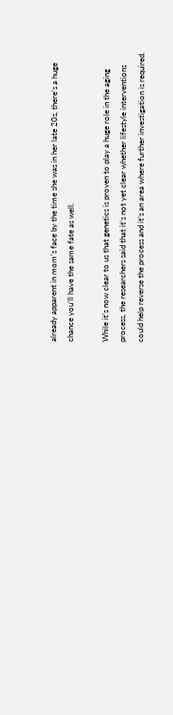already apparent in mom’s face by the time she was in her late 20s, there’s a huge chance you’ll have the same fate as well.

While it’s now clear to us that genetics is proven to play a huge role in the aging process, the researchers said that it’s not yet clear whether lifestyle interventions could help reverse the process and it’s an area where further investigation is required.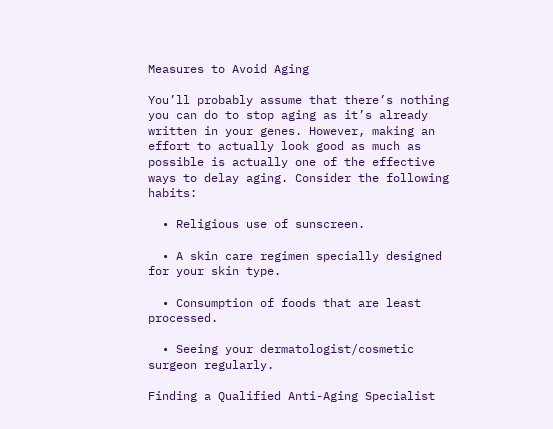Measures to Avoid Aging

You’ll probably assume that there’s nothing you can do to stop aging as it’s already written in your genes. However, making an effort to actually look good as much as possible is actually one of the effective ways to delay aging. Consider the following habits:

  • Religious use of sunscreen.

  • A skin care regimen specially designed for your skin type.

  • Consumption of foods that are least processed.

  • Seeing your dermatologist/cosmetic surgeon regularly.

Finding a Qualified Anti-Aging Specialist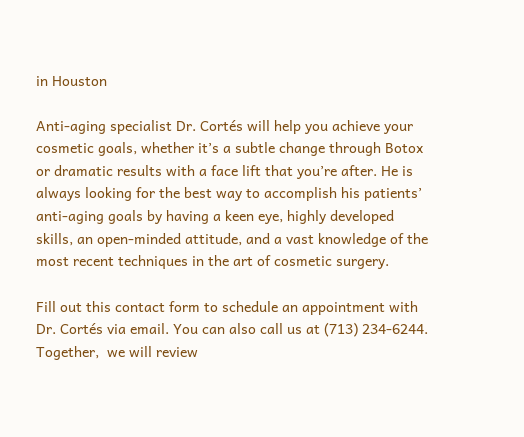in Houston

Anti-aging specialist Dr. Cortés will help you achieve your cosmetic goals, whether it’s a subtle change through Botox or dramatic results with a face lift that you’re after. He is always looking for the best way to accomplish his patients’ anti-aging goals by having a keen eye, highly developed skills, an open-minded attitude, and a vast knowledge of the most recent techniques in the art of cosmetic surgery.

Fill out this contact form to schedule an appointment with Dr. Cortés via email. You can also call us at (713) 234-6244. Together,  we will review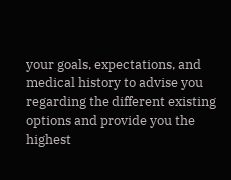your goals, expectations, and medical history to advise you regarding the different existing options and provide you the highest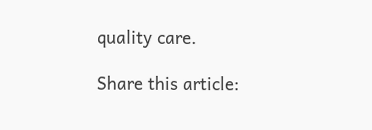quality care.

Share this article: